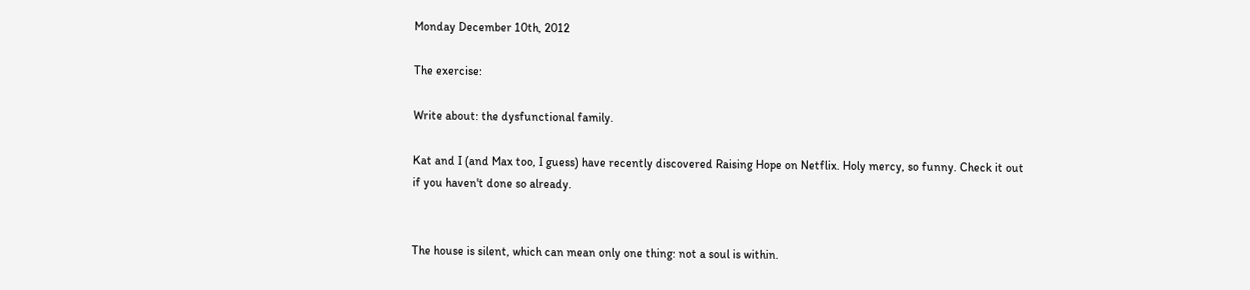Monday December 10th, 2012

The exercise:

Write about: the dysfunctional family.

Kat and I (and Max too, I guess) have recently discovered Raising Hope on Netflix. Holy mercy, so funny. Check it out if you haven't done so already.


The house is silent, which can mean only one thing: not a soul is within.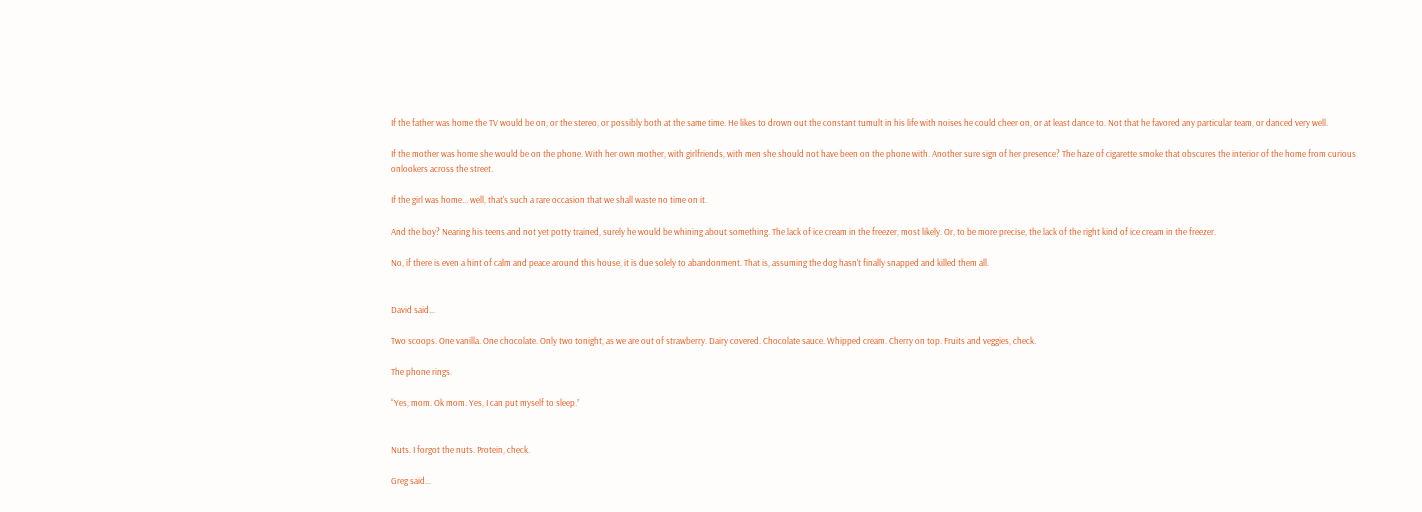If the father was home the TV would be on, or the stereo, or possibly both at the same time. He likes to drown out the constant tumult in his life with noises he could cheer on, or at least dance to. Not that he favored any particular team, or danced very well.

If the mother was home she would be on the phone. With her own mother, with girlfriends, with men she should not have been on the phone with. Another sure sign of her presence? The haze of cigarette smoke that obscures the interior of the home from curious onlookers across the street.

If the girl was home... well, that's such a rare occasion that we shall waste no time on it.

And the boy? Nearing his teens and not yet potty trained, surely he would be whining about something. The lack of ice cream in the freezer, most likely. Or, to be more precise, the lack of the right kind of ice cream in the freezer.

No, if there is even a hint of calm and peace around this house, it is due solely to abandonment. That is, assuming the dog hasn't finally snapped and killed them all.


David said...

Two scoops. One vanilla. One chocolate. Only two tonight, as we are out of strawberry. Dairy covered. Chocolate sauce. Whipped cream. Cherry on top. Fruits and veggies, check.

The phone rings.

“Yes, mom. Ok mom. Yes, I can put myself to sleep.”


Nuts. I forgot the nuts. Protein, check.

Greg said...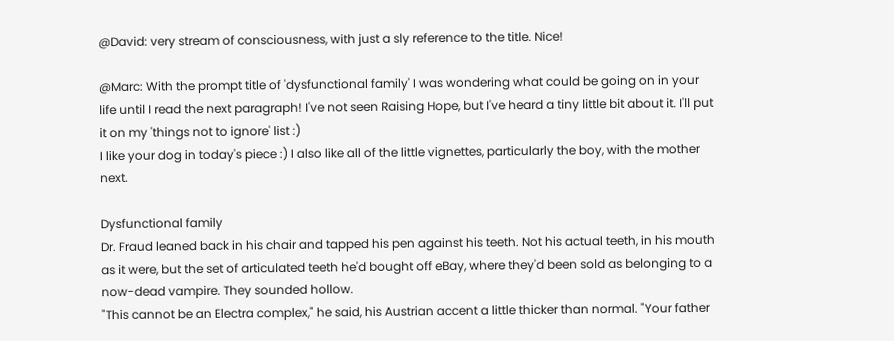@David: very stream of consciousness, with just a sly reference to the title. Nice!

@Marc: With the prompt title of 'dysfunctional family' I was wondering what could be going on in your life until I read the next paragraph! I've not seen Raising Hope, but I've heard a tiny little bit about it. I'll put it on my 'things not to ignore' list :)
I like your dog in today's piece :) I also like all of the little vignettes, particularly the boy, with the mother next.

Dysfunctional family
Dr. Fraud leaned back in his chair and tapped his pen against his teeth. Not his actual teeth, in his mouth as it were, but the set of articulated teeth he'd bought off eBay, where they'd been sold as belonging to a now-dead vampire. They sounded hollow.
"This cannot be an Electra complex," he said, his Austrian accent a little thicker than normal. "Your father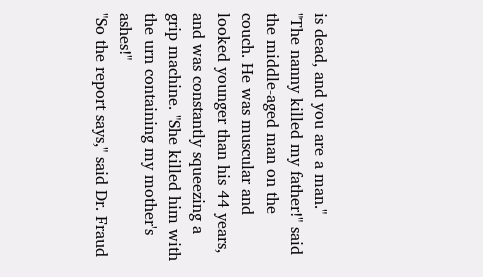is dead, and you are a man."
"The nanny killed my father!" said the middle-aged man on the couch. He was muscular and looked younger than his 44 years, and was constantly squeezing a grip machine. "She killed him with the urn containing my mother's ashes!"
"So the report says," said Dr. Fraud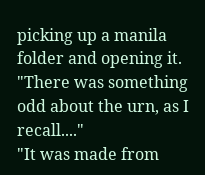picking up a manila folder and opening it. "There was something odd about the urn, as I recall...."
"It was made from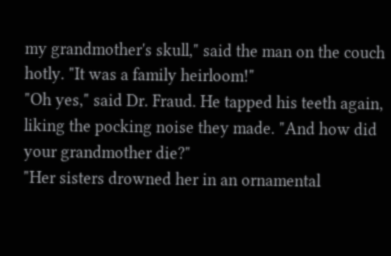my grandmother's skull," said the man on the couch hotly. "It was a family heirloom!"
"Oh yes," said Dr. Fraud. He tapped his teeth again, liking the pocking noise they made. "And how did your grandmother die?"
"Her sisters drowned her in an ornamental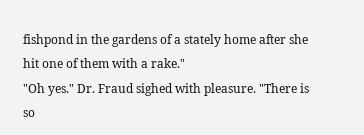fishpond in the gardens of a stately home after she hit one of them with a rake."
"Oh yes." Dr. Fraud sighed with pleasure. "There is so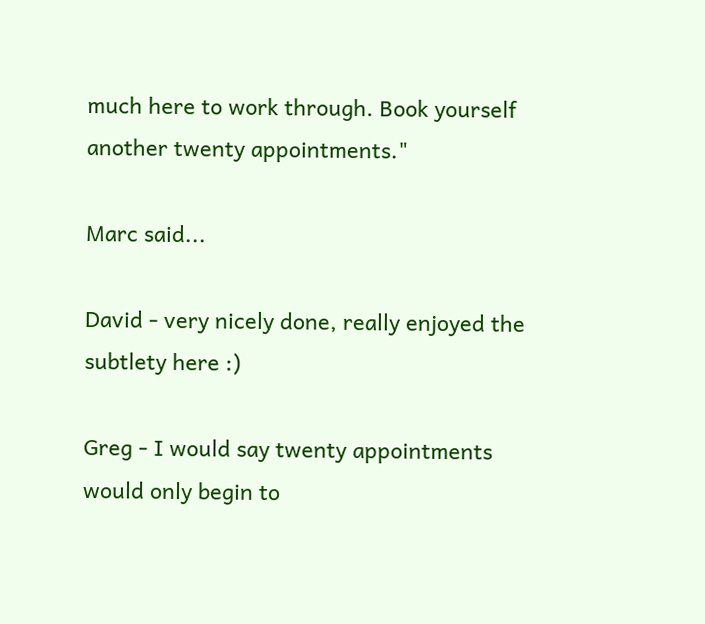much here to work through. Book yourself another twenty appointments."

Marc said...

David - very nicely done, really enjoyed the subtlety here :)

Greg - I would say twenty appointments would only begin to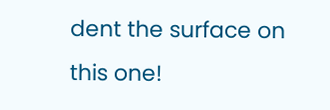dent the surface on this one!